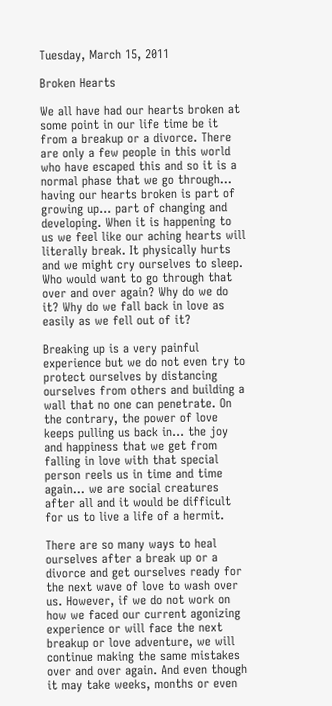Tuesday, March 15, 2011

Broken Hearts

We all have had our hearts broken at some point in our life time be it from a breakup or a divorce. There are only a few people in this world who have escaped this and so it is a normal phase that we go through... having our hearts broken is part of growing up… part of changing and developing. When it is happening to us we feel like our aching hearts will literally break. It physically hurts and we might cry ourselves to sleep. Who would want to go through that over and over again? Why do we do it? Why do we fall back in love as easily as we fell out of it?

Breaking up is a very painful experience but we do not even try to protect ourselves by distancing ourselves from others and building a wall that no one can penetrate. On the contrary, the power of love keeps pulling us back in… the joy and happiness that we get from falling in love with that special person reels us in time and time again… we are social creatures after all and it would be difficult for us to live a life of a hermit.

There are so many ways to heal ourselves after a break up or a divorce and get ourselves ready for the next wave of love to wash over us. However, if we do not work on how we faced our current agonizing experience or will face the next breakup or love adventure, we will continue making the same mistakes over and over again. And even though it may take weeks, months or even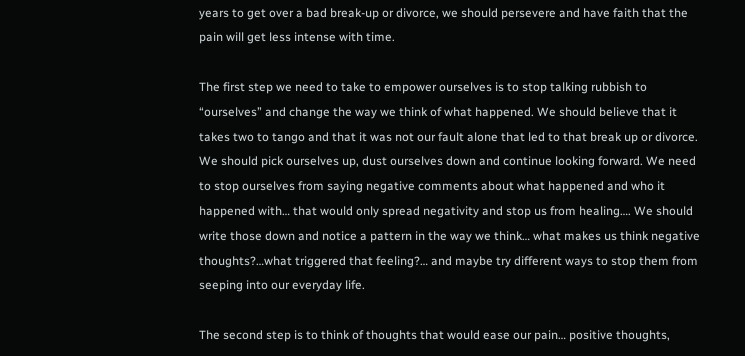years to get over a bad break-up or divorce, we should persevere and have faith that the pain will get less intense with time.

The first step we need to take to empower ourselves is to stop talking rubbish to “ourselves” and change the way we think of what happened. We should believe that it takes two to tango and that it was not our fault alone that led to that break up or divorce. We should pick ourselves up, dust ourselves down and continue looking forward. We need to stop ourselves from saying negative comments about what happened and who it happened with… that would only spread negativity and stop us from healing…. We should write those down and notice a pattern in the way we think… what makes us think negative thoughts?…what triggered that feeling?… and maybe try different ways to stop them from seeping into our everyday life.

The second step is to think of thoughts that would ease our pain… positive thoughts,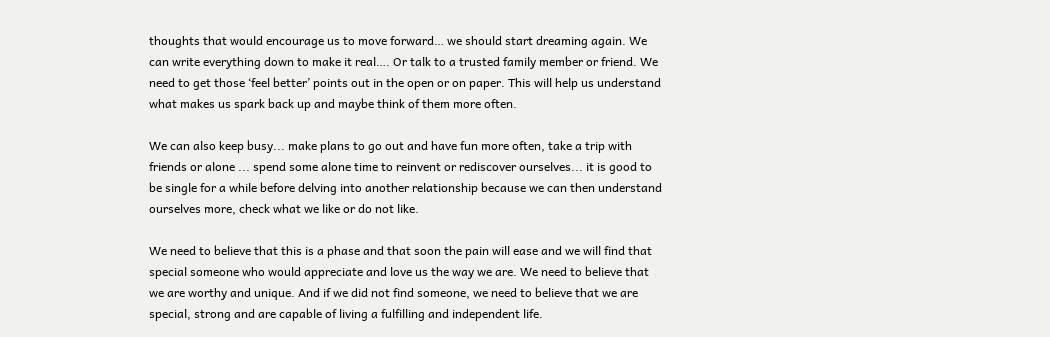thoughts that would encourage us to move forward… we should start dreaming again. We can write everything down to make it real…. Or talk to a trusted family member or friend. We need to get those ‘feel better’ points out in the open or on paper. This will help us understand what makes us spark back up and maybe think of them more often.

We can also keep busy... make plans to go out and have fun more often, take a trip with friends or alone ... spend some alone time to reinvent or rediscover ourselves... it is good to be single for a while before delving into another relationship because we can then understand ourselves more, check what we like or do not like.

We need to believe that this is a phase and that soon the pain will ease and we will find that special someone who would appreciate and love us the way we are. We need to believe that we are worthy and unique. And if we did not find someone, we need to believe that we are special, strong and are capable of living a fulfilling and independent life.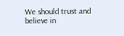We should trust and believe in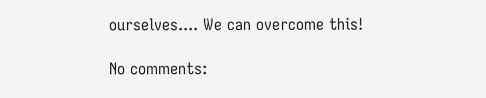ourselves.... We can overcome this!

No comments: